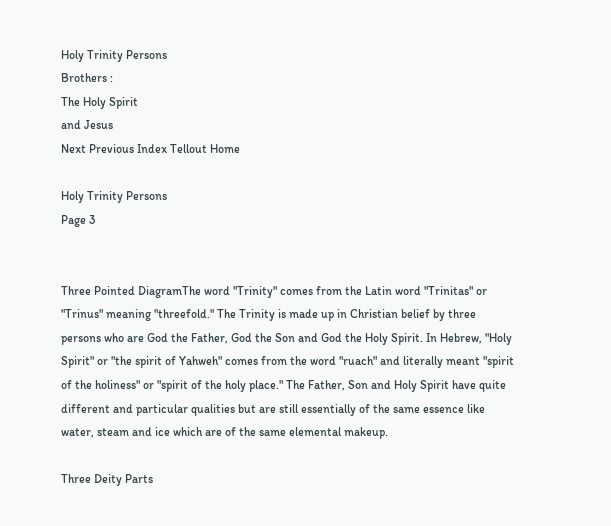Holy Trinity Persons
Brothers :
The Holy Spirit
and Jesus
Next Previous Index Tellout Home

Holy Trinity Persons
Page 3


Three Pointed DiagramThe word "Trinity" comes from the Latin word "Trinitas" or "Trinus" meaning "threefold." The Trinity is made up in Christian belief by three persons who are God the Father, God the Son and God the Holy Spirit. In Hebrew, "Holy Spirit" or "the spirit of Yahweh" comes from the word "ruach" and literally meant "spirit of the holiness" or "spirit of the holy place." The Father, Son and Holy Spirit have quite different and particular qualities but are still essentially of the same essence like water, steam and ice which are of the same elemental makeup.

Three Deity Parts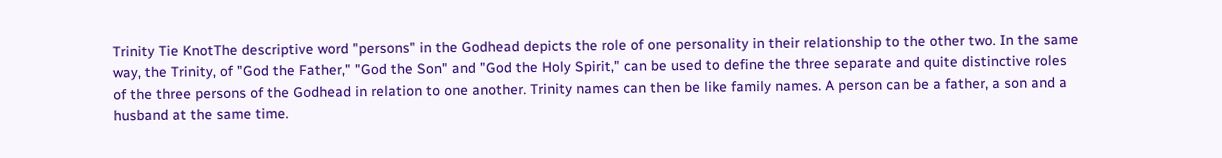Trinity Tie KnotThe descriptive word "persons" in the Godhead depicts the role of one personality in their relationship to the other two. In the same way, the Trinity, of "God the Father," "God the Son" and "God the Holy Spirit," can be used to define the three separate and quite distinctive roles of the three persons of the Godhead in relation to one another. Trinity names can then be like family names. A person can be a father, a son and a husband at the same time.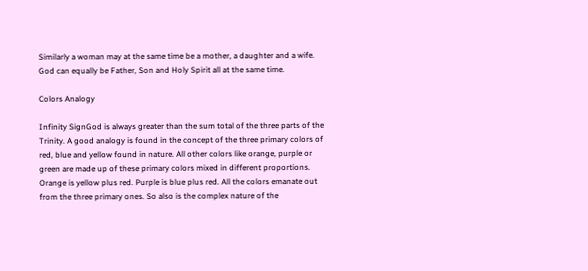Similarly a woman may at the same time be a mother, a daughter and a wife. God can equally be Father, Son and Holy Spirit all at the same time.

Colors Analogy

Infinity SignGod is always greater than the sum total of the three parts of the Trinity. A good analogy is found in the concept of the three primary colors of red, blue and yellow found in nature. All other colors like orange, purple or green are made up of these primary colors mixed in different proportions. Orange is yellow plus red. Purple is blue plus red. All the colors emanate out from the three primary ones. So also is the complex nature of the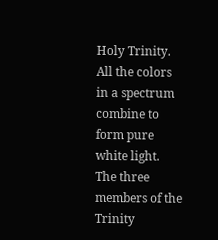Holy Trinity. All the colors in a spectrum combine to form pure white light. The three members of the Trinity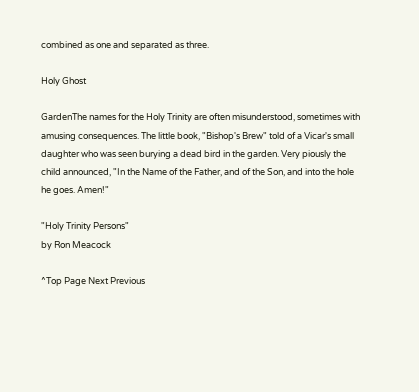combined as one and separated as three.

Holy Ghost

GardenThe names for the Holy Trinity are often misunderstood, sometimes with amusing consequences. The little book, "Bishop's Brew" told of a Vicar's small daughter who was seen burying a dead bird in the garden. Very piously the child announced, "In the Name of the Father, and of the Son, and into the hole he goes. Amen!"

"Holy Trinity Persons"
by Ron Meacock

^Top Page Next Previous